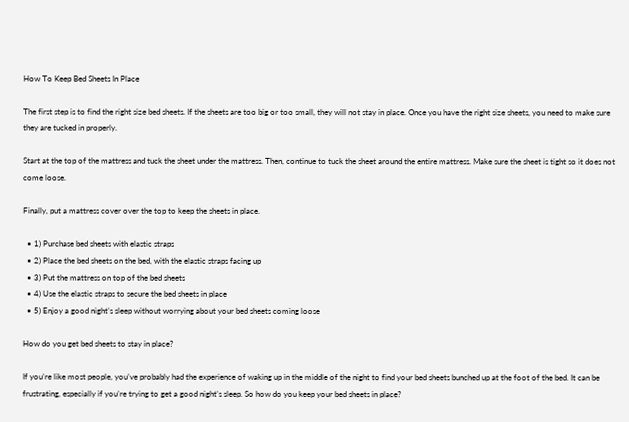How To Keep Bed Sheets In Place

The first step is to find the right size bed sheets. If the sheets are too big or too small, they will not stay in place. Once you have the right size sheets, you need to make sure they are tucked in properly.

Start at the top of the mattress and tuck the sheet under the mattress. Then, continue to tuck the sheet around the entire mattress. Make sure the sheet is tight so it does not come loose.

Finally, put a mattress cover over the top to keep the sheets in place.

  • 1) Purchase bed sheets with elastic straps
  • 2) Place the bed sheets on the bed, with the elastic straps facing up
  • 3) Put the mattress on top of the bed sheets
  • 4) Use the elastic straps to secure the bed sheets in place
  • 5) Enjoy a good night’s sleep without worrying about your bed sheets coming loose

How do you get bed sheets to stay in place?

If you’re like most people, you’ve probably had the experience of waking up in the middle of the night to find your bed sheets bunched up at the foot of the bed. It can be frustrating, especially if you’re trying to get a good night’s sleep. So how do you keep your bed sheets in place?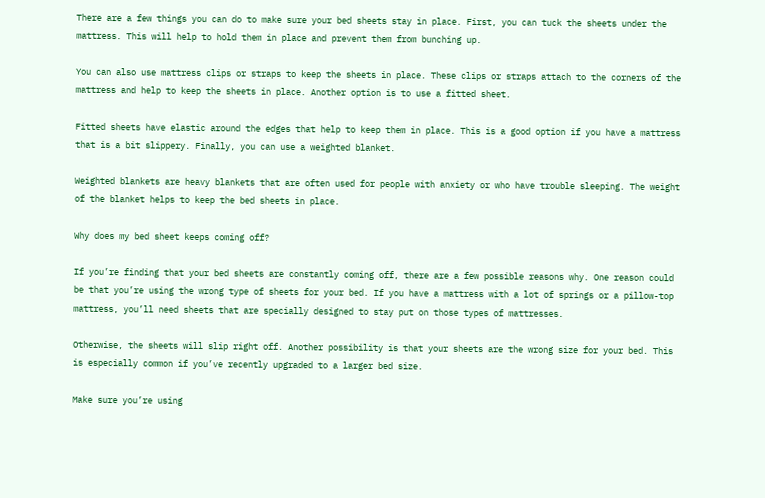There are a few things you can do to make sure your bed sheets stay in place. First, you can tuck the sheets under the mattress. This will help to hold them in place and prevent them from bunching up.

You can also use mattress clips or straps to keep the sheets in place. These clips or straps attach to the corners of the mattress and help to keep the sheets in place. Another option is to use a fitted sheet.

Fitted sheets have elastic around the edges that help to keep them in place. This is a good option if you have a mattress that is a bit slippery. Finally, you can use a weighted blanket.

Weighted blankets are heavy blankets that are often used for people with anxiety or who have trouble sleeping. The weight of the blanket helps to keep the bed sheets in place.

Why does my bed sheet keeps coming off?

If you’re finding that your bed sheets are constantly coming off, there are a few possible reasons why. One reason could be that you’re using the wrong type of sheets for your bed. If you have a mattress with a lot of springs or a pillow-top mattress, you’ll need sheets that are specially designed to stay put on those types of mattresses.

Otherwise, the sheets will slip right off. Another possibility is that your sheets are the wrong size for your bed. This is especially common if you’ve recently upgraded to a larger bed size.

Make sure you’re using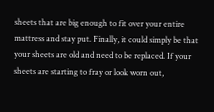sheets that are big enough to fit over your entire mattress and stay put. Finally, it could simply be that your sheets are old and need to be replaced. If your sheets are starting to fray or look worn out,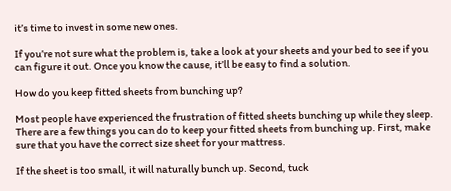it’s time to invest in some new ones.

If you’re not sure what the problem is, take a look at your sheets and your bed to see if you can figure it out. Once you know the cause, it’ll be easy to find a solution.

How do you keep fitted sheets from bunching up?

Most people have experienced the frustration of fitted sheets bunching up while they sleep. There are a few things you can do to keep your fitted sheets from bunching up. First, make sure that you have the correct size sheet for your mattress.

If the sheet is too small, it will naturally bunch up. Second, tuck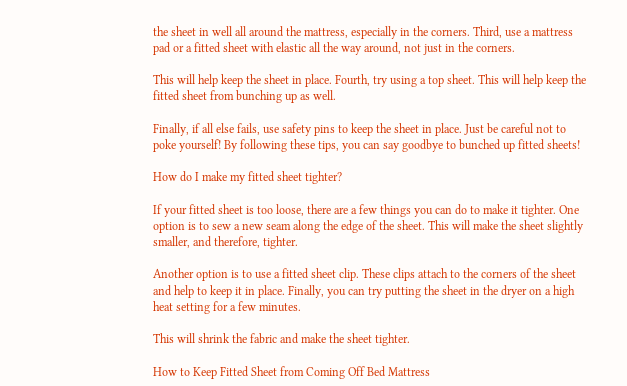the sheet in well all around the mattress, especially in the corners. Third, use a mattress pad or a fitted sheet with elastic all the way around, not just in the corners.

This will help keep the sheet in place. Fourth, try using a top sheet. This will help keep the fitted sheet from bunching up as well.

Finally, if all else fails, use safety pins to keep the sheet in place. Just be careful not to poke yourself! By following these tips, you can say goodbye to bunched up fitted sheets!

How do I make my fitted sheet tighter?

If your fitted sheet is too loose, there are a few things you can do to make it tighter. One option is to sew a new seam along the edge of the sheet. This will make the sheet slightly smaller, and therefore, tighter.

Another option is to use a fitted sheet clip. These clips attach to the corners of the sheet and help to keep it in place. Finally, you can try putting the sheet in the dryer on a high heat setting for a few minutes.

This will shrink the fabric and make the sheet tighter.

How to Keep Fitted Sheet from Coming Off Bed Mattress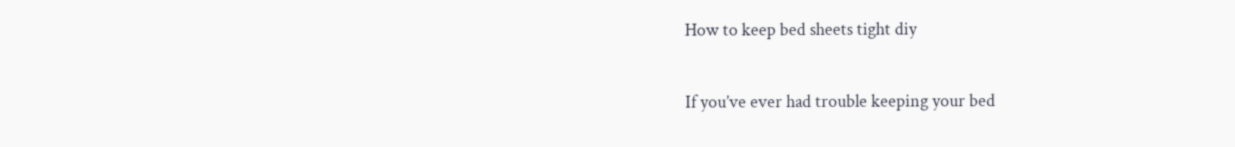How to keep bed sheets tight diy

If you’ve ever had trouble keeping your bed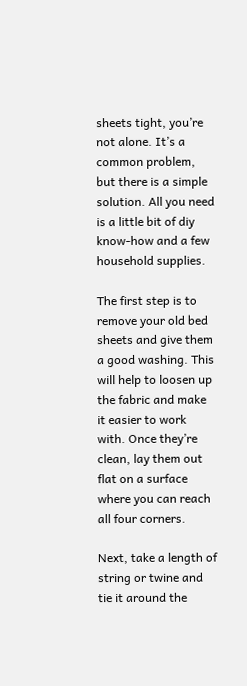sheets tight, you’re not alone. It’s a common problem, but there is a simple solution. All you need is a little bit of diy know-how and a few household supplies.

The first step is to remove your old bed sheets and give them a good washing. This will help to loosen up the fabric and make it easier to work with. Once they’re clean, lay them out flat on a surface where you can reach all four corners.

Next, take a length of string or twine and tie it around the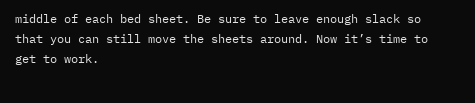middle of each bed sheet. Be sure to leave enough slack so that you can still move the sheets around. Now it’s time to get to work.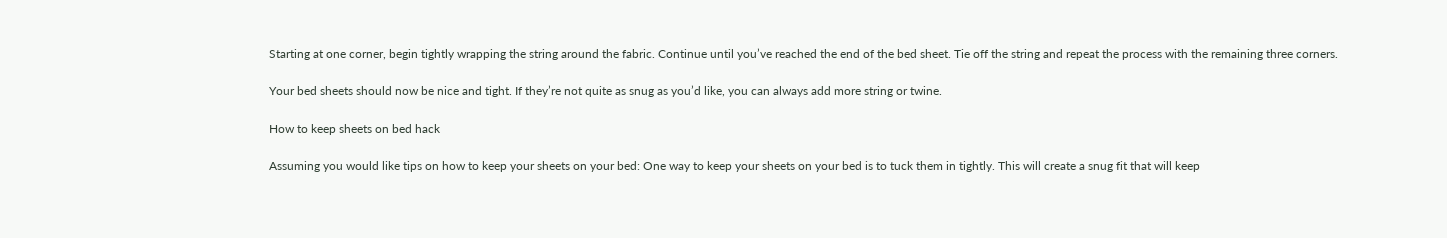Starting at one corner, begin tightly wrapping the string around the fabric. Continue until you’ve reached the end of the bed sheet. Tie off the string and repeat the process with the remaining three corners.

Your bed sheets should now be nice and tight. If they’re not quite as snug as you’d like, you can always add more string or twine.

How to keep sheets on bed hack

Assuming you would like tips on how to keep your sheets on your bed: One way to keep your sheets on your bed is to tuck them in tightly. This will create a snug fit that will keep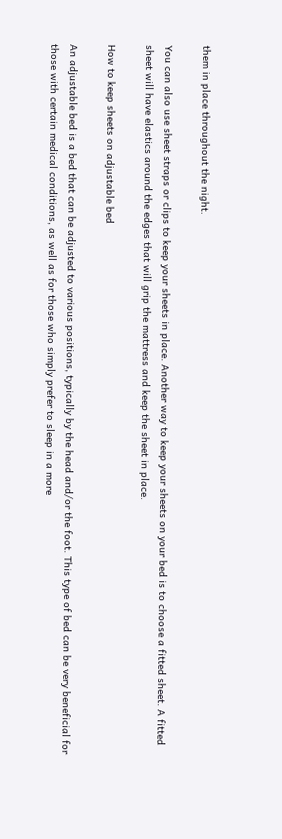them in place throughout the night.

You can also use sheet straps or clips to keep your sheets in place. Another way to keep your sheets on your bed is to choose a fitted sheet. A fitted sheet will have elastics around the edges that will grip the mattress and keep the sheet in place.

How to keep sheets on adjustable bed

An adjustable bed is a bed that can be adjusted to various positions, typically by the head and/or the foot. This type of bed can be very beneficial for those with certain medical conditions, as well as for those who simply prefer to sleep in a more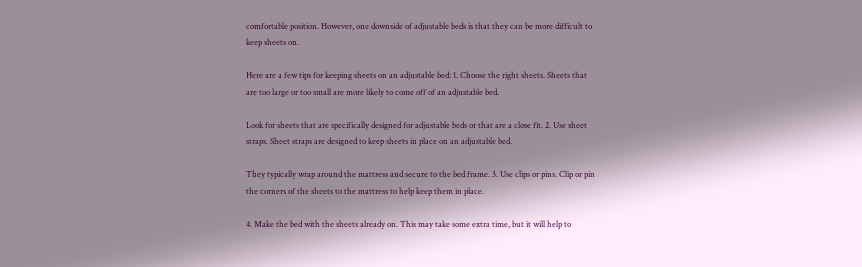comfortable position. However, one downside of adjustable beds is that they can be more difficult to keep sheets on.

Here are a few tips for keeping sheets on an adjustable bed: 1. Choose the right sheets. Sheets that are too large or too small are more likely to come off of an adjustable bed.

Look for sheets that are specifically designed for adjustable beds or that are a close fit. 2. Use sheet straps. Sheet straps are designed to keep sheets in place on an adjustable bed.

They typically wrap around the mattress and secure to the bed frame. 3. Use clips or pins. Clip or pin the corners of the sheets to the mattress to help keep them in place.

4. Make the bed with the sheets already on. This may take some extra time, but it will help to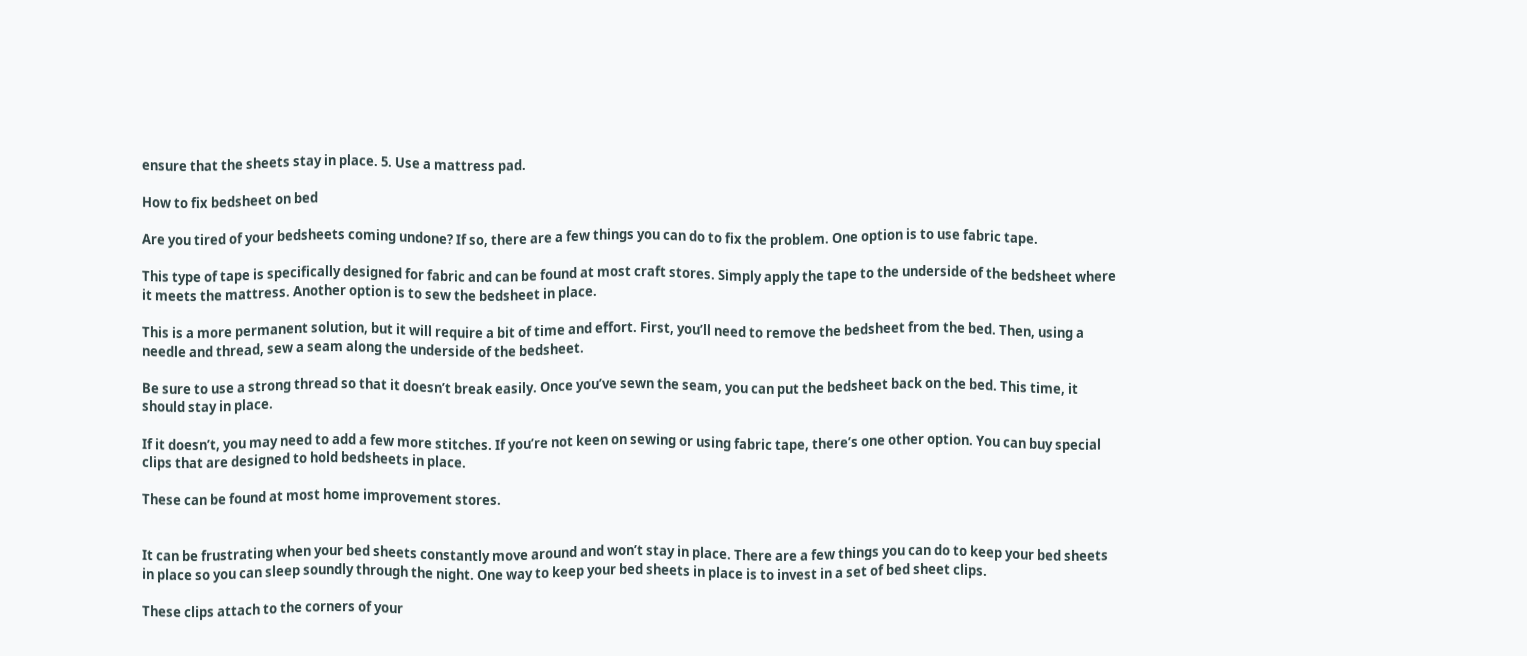ensure that the sheets stay in place. 5. Use a mattress pad.

How to fix bedsheet on bed

Are you tired of your bedsheets coming undone? If so, there are a few things you can do to fix the problem. One option is to use fabric tape.

This type of tape is specifically designed for fabric and can be found at most craft stores. Simply apply the tape to the underside of the bedsheet where it meets the mattress. Another option is to sew the bedsheet in place.

This is a more permanent solution, but it will require a bit of time and effort. First, you’ll need to remove the bedsheet from the bed. Then, using a needle and thread, sew a seam along the underside of the bedsheet.

Be sure to use a strong thread so that it doesn’t break easily. Once you’ve sewn the seam, you can put the bedsheet back on the bed. This time, it should stay in place.

If it doesn’t, you may need to add a few more stitches. If you’re not keen on sewing or using fabric tape, there’s one other option. You can buy special clips that are designed to hold bedsheets in place.

These can be found at most home improvement stores.


It can be frustrating when your bed sheets constantly move around and won’t stay in place. There are a few things you can do to keep your bed sheets in place so you can sleep soundly through the night. One way to keep your bed sheets in place is to invest in a set of bed sheet clips.

These clips attach to the corners of your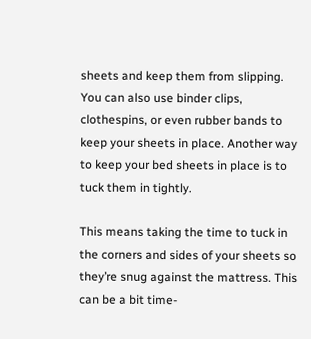sheets and keep them from slipping. You can also use binder clips, clothespins, or even rubber bands to keep your sheets in place. Another way to keep your bed sheets in place is to tuck them in tightly.

This means taking the time to tuck in the corners and sides of your sheets so they’re snug against the mattress. This can be a bit time-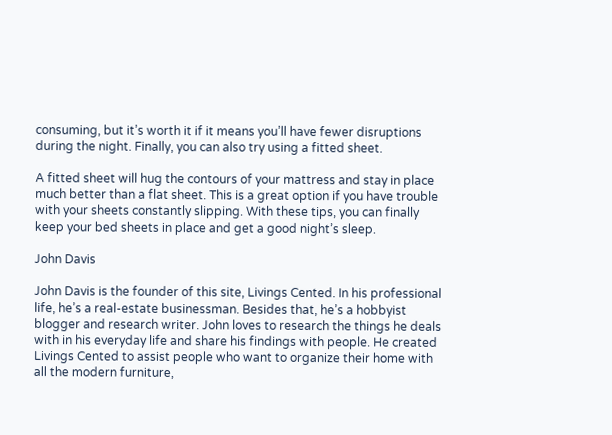consuming, but it’s worth it if it means you’ll have fewer disruptions during the night. Finally, you can also try using a fitted sheet.

A fitted sheet will hug the contours of your mattress and stay in place much better than a flat sheet. This is a great option if you have trouble with your sheets constantly slipping. With these tips, you can finally keep your bed sheets in place and get a good night’s sleep.

John Davis

John Davis is the founder of this site, Livings Cented. In his professional life, he’s a real-estate businessman. Besides that, he’s a hobbyist blogger and research writer. John loves to research the things he deals with in his everyday life and share his findings with people. He created Livings Cented to assist people who want to organize their home with all the modern furniture,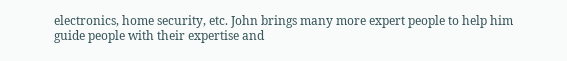electronics, home security, etc. John brings many more expert people to help him guide people with their expertise and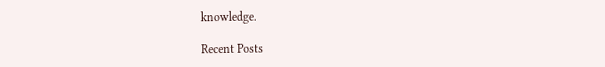knowledge.

Recent Posts